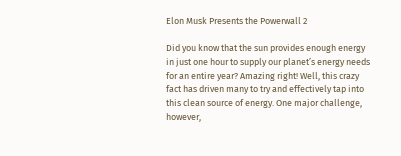Elon Musk Presents the Powerwall 2

Did you know that the sun provides enough energy in just one hour to supply our planet’s energy needs for an entire year? Amazing right! Well, this crazy fact has driven many to try and effectively tap into this clean source of energy. One major challenge, however,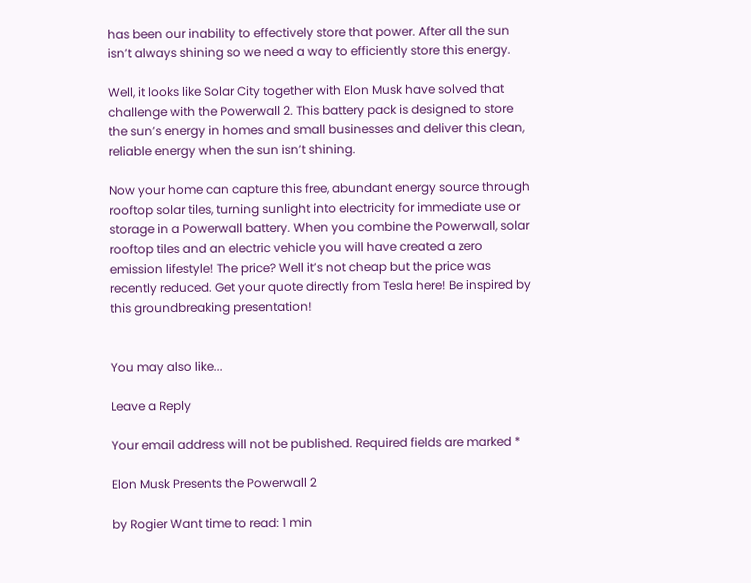has been our inability to effectively store that power. After all the sun isn’t always shining so we need a way to efficiently store this energy.

Well, it looks like Solar City together with Elon Musk have solved that challenge with the Powerwall 2. This battery pack is designed to store the sun’s energy in homes and small businesses and deliver this clean, reliable energy when the sun isn’t shining.

Now your home can capture this free, abundant energy source through rooftop solar tiles, turning sunlight into electricity for immediate use or storage in a Powerwall battery. When you combine the Powerwall, solar rooftop tiles and an electric vehicle you will have created a zero emission lifestyle! The price? Well it’s not cheap but the price was recently reduced. Get your quote directly from Tesla here! Be inspired by this groundbreaking presentation!


You may also like...

Leave a Reply

Your email address will not be published. Required fields are marked *

Elon Musk Presents the Powerwall 2

by Rogier Want time to read: 1 min